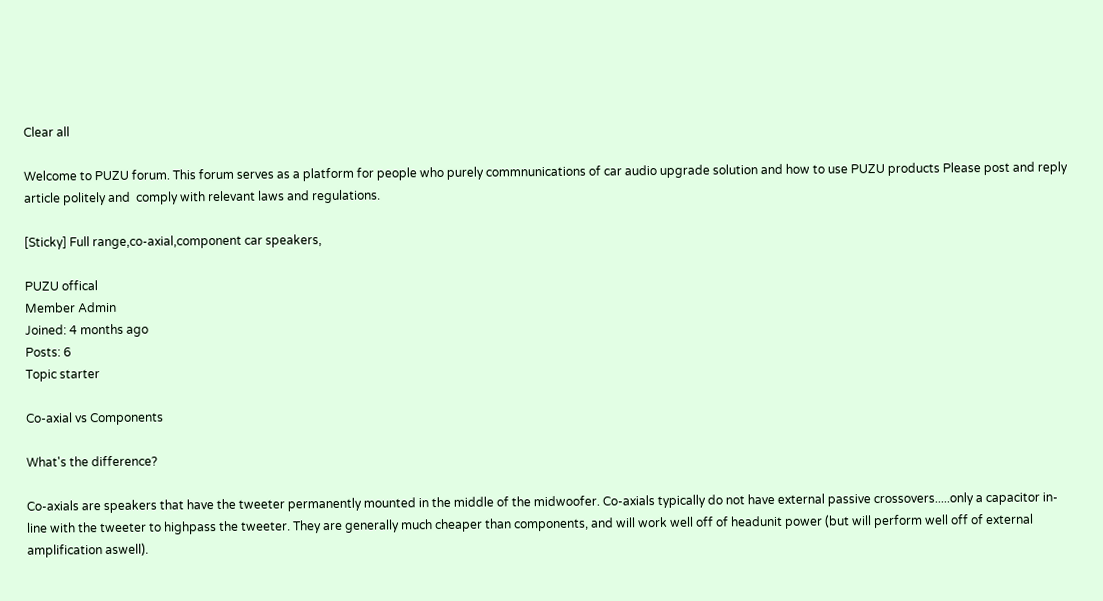Clear all

Welcome to PUZU forum. This forum serves as a platform for people who purely commnunications of car audio upgrade solution and how to use PUZU products Please post and reply article politely and  comply with relevant laws and regulations.

[Sticky] Full range,co-axial,component car speakers,

PUZU offical
Member Admin
Joined: 4 months ago
Posts: 6
Topic starter

Co-axial vs Components

What's the difference?

Co-axials are speakers that have the tweeter permanently mounted in the middle of the midwoofer. Co-axials typically do not have external passive crossovers.....only a capacitor in-line with the tweeter to highpass the tweeter. They are generally much cheaper than components, and will work well off of headunit power (but will perform well off of external amplification aswell).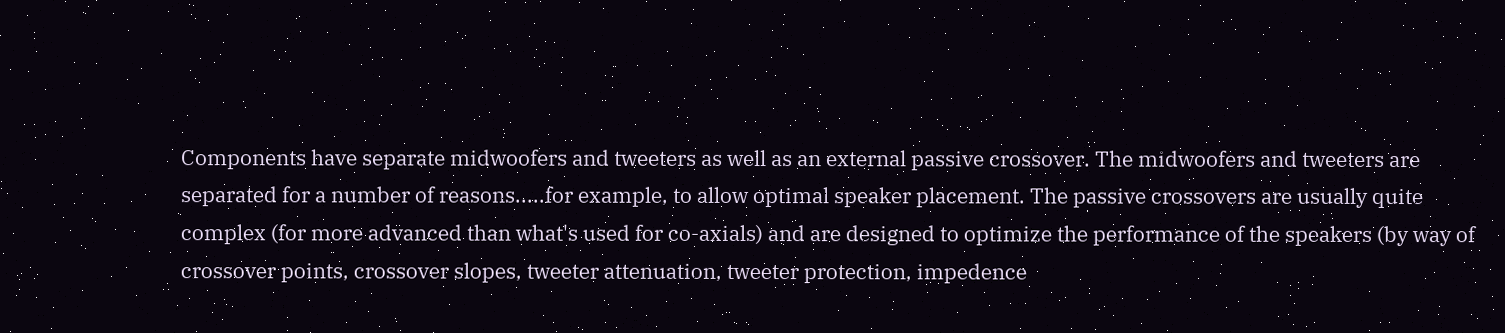Components have separate midwoofers and tweeters as well as an external passive crossover. The midwoofers and tweeters are separated for a number of reasons.....for example, to allow optimal speaker placement. The passive crossovers are usually quite complex (for more advanced than what's used for co-axials) and are designed to optimize the performance of the speakers (by way of crossover points, crossover slopes, tweeter attenuation, tweeter protection, impedence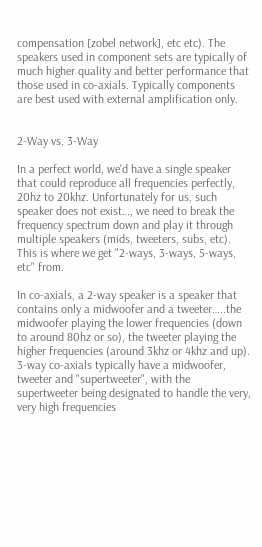compensation [zobel network], etc etc). The speakers used in component sets are typically of much higher quality and better performance that those used in co-axials. Typically components are best used with external amplification only.


2-Way vs. 3-Way

In a perfect world, we'd have a single speaker that could reproduce all frequencies perfectly, 20hz to 20khz. Unfortunately for us, such speaker does not exist…, we need to break the frequency spectrum down and play it through multiple speakers (mids, tweeters, subs, etc). This is where we get "2-ways, 3-ways, 5-ways, etc" from.

In co-axials, a 2-way speaker is a speaker that contains only a midwoofer and a tweeter…..the midwoofer playing the lower frequencies (down to around 80hz or so), the tweeter playing the higher frequencies (around 3khz or 4khz and up). 3-way co-axials typically have a midwoofer, tweeter and "supertweeter", with the supertweeter being designated to handle the very, very high frequencies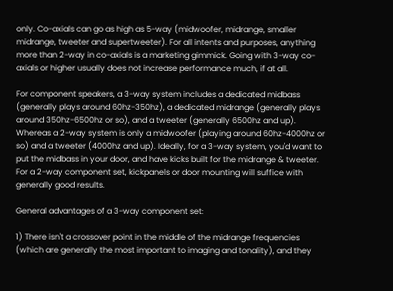only. Co-axials can go as high as 5-way (midwoofer, midrange, smaller midrange, tweeter and supertweeter). For all intents and purposes, anything more than 2-way in co-axials is a marketing gimmick. Going with 3-way co-axials or higher usually does not increase performance much, if at all.

For component speakers, a 3-way system includes a dedicated midbass (generally plays around 60hz-350hz), a dedicated midrange (generally plays around 350hz-6500hz or so), and a tweeter (generally 6500hz and up). Whereas a 2-way system is only a midwoofer (playing around 60hz-4000hz or so) and a tweeter (4000hz and up). Ideally, for a 3-way system, you'd want to put the midbass in your door, and have kicks built for the midrange & tweeter. For a 2-way component set, kickpanels or door mounting will suffice with generally good results.

General advantages of a 3-way component set:

1) There isn't a crossover point in the middle of the midrange frequencies (which are generally the most important to imaging and tonality), and they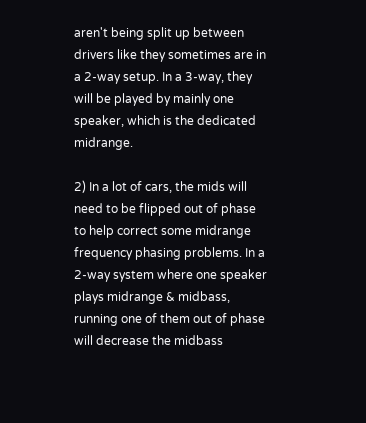aren't being split up between drivers like they sometimes are in a 2-way setup. In a 3-way, they will be played by mainly one speaker, which is the dedicated midrange.

2) In a lot of cars, the mids will need to be flipped out of phase to help correct some midrange frequency phasing problems. In a 2-way system where one speaker plays midrange & midbass, running one of them out of phase will decrease the midbass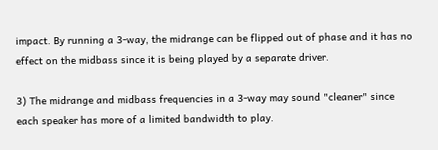impact. By running a 3-way, the midrange can be flipped out of phase and it has no effect on the midbass since it is being played by a separate driver.

3) The midrange and midbass frequencies in a 3-way may sound "cleaner" since each speaker has more of a limited bandwidth to play.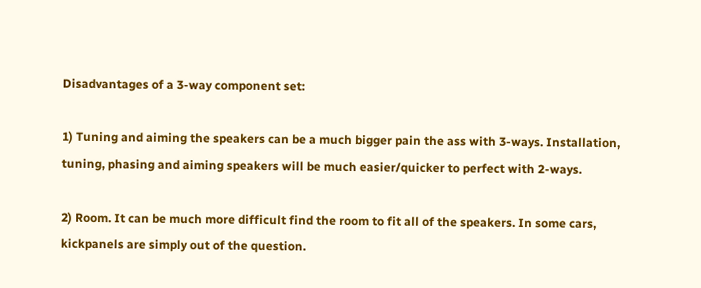Disadvantages of a 3-way component set:

1) Tuning and aiming the speakers can be a much bigger pain the ass with 3-ways. Installation, tuning, phasing and aiming speakers will be much easier/quicker to perfect with 2-ways.

2) Room. It can be much more difficult find the room to fit all of the speakers. In some cars, kickpanels are simply out of the question.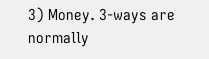3) Money. 3-ways are normally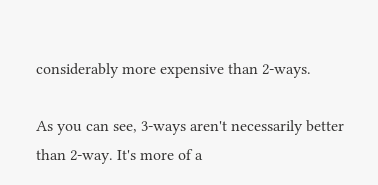considerably more expensive than 2-ways.

As you can see, 3-ways aren't necessarily better than 2-way. It's more of a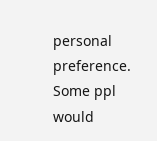personal preference. Some ppl would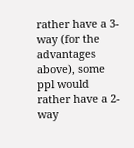rather have a 3-way (for the advantages above), some ppl would rather have a 2-way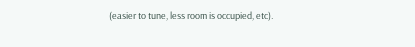(easier to tune, less room is occupied, etc).